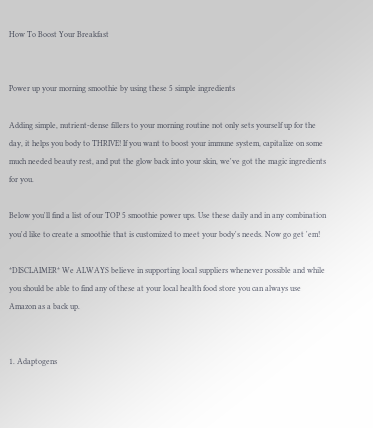How To Boost Your Breakfast


Power up your morning smoothie by using these 5 simple ingredients

Adding simple, nutrient-dense fillers to your morning routine not only sets yourself up for the day, it helps you body to THRIVE! If you want to boost your immune system, capitalize on some much needed beauty rest, and put the glow back into your skin, we've got the magic ingredients for you.

Below you'll find a list of our TOP 5 smoothie power ups. Use these daily and in any combination you'd like to create a smoothie that is customized to meet your body's needs. Now go get 'em!

*DISCLAIMER* We ALWAYS believe in supporting local suppliers whenever possible and while you should be able to find any of these at your local health food store you can always use Amazon as a back up.


1. Adaptogens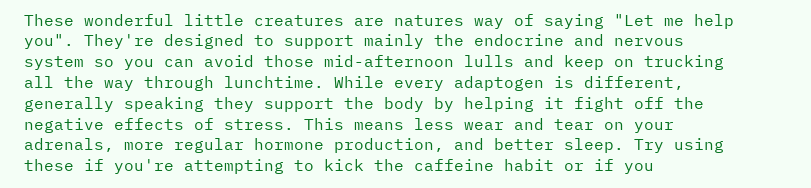These wonderful little creatures are natures way of saying "Let me help you". They're designed to support mainly the endocrine and nervous system so you can avoid those mid-afternoon lulls and keep on trucking all the way through lunchtime. While every adaptogen is different, generally speaking they support the body by helping it fight off the negative effects of stress. This means less wear and tear on your adrenals, more regular hormone production, and better sleep. Try using these if you're attempting to kick the caffeine habit or if you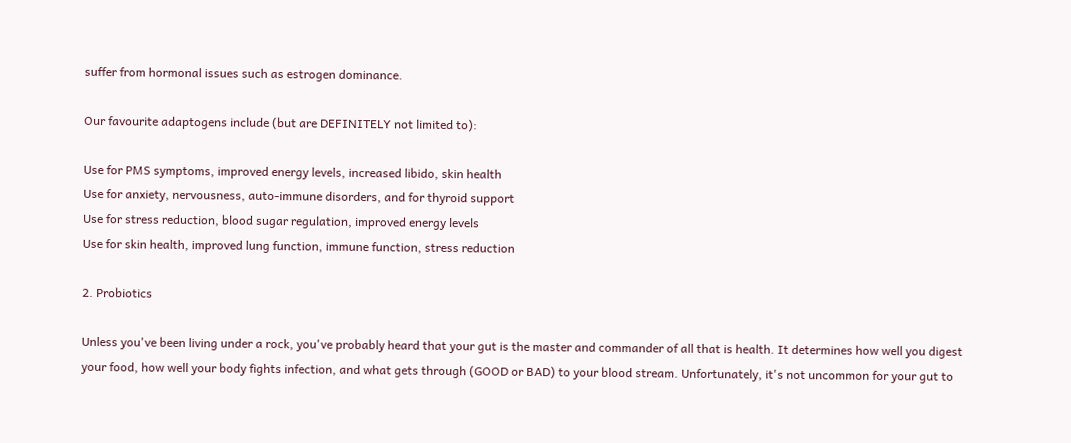suffer from hormonal issues such as estrogen dominance.

Our favourite adaptogens include (but are DEFINITELY not limited to):

Use for PMS symptoms, improved energy levels, increased libido, skin health
Use for anxiety, nervousness, auto-immune disorders, and for thyroid support
Use for stress reduction, blood sugar regulation, improved energy levels
Use for skin health, improved lung function, immune function, stress reduction

2. Probiotics

Unless you've been living under a rock, you've probably heard that your gut is the master and commander of all that is health. It determines how well you digest your food, how well your body fights infection, and what gets through (GOOD or BAD) to your blood stream. Unfortunately, it's not uncommon for your gut to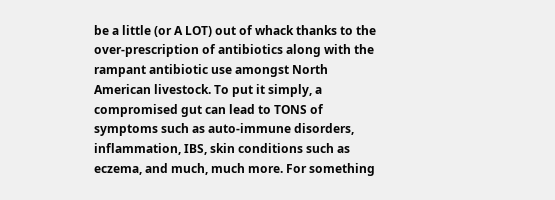be a little (or A LOT) out of whack thanks to the over-prescription of antibiotics along with the rampant antibiotic use amongst North American livestock. To put it simply, a compromised gut can lead to TONS of symptoms such as auto-immune disorders, inflammation, IBS, skin conditions such as eczema, and much, much more. For something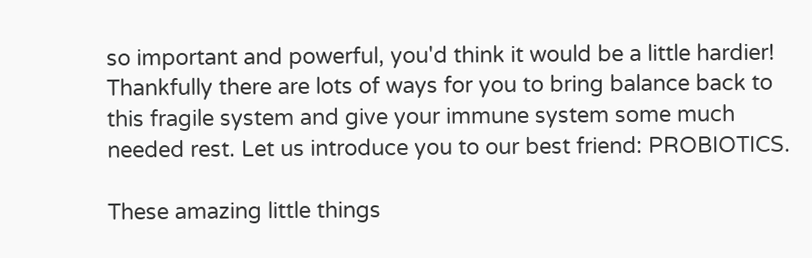so important and powerful, you'd think it would be a little hardier! Thankfully there are lots of ways for you to bring balance back to this fragile system and give your immune system some much needed rest. Let us introduce you to our best friend: PROBIOTICS.

These amazing little things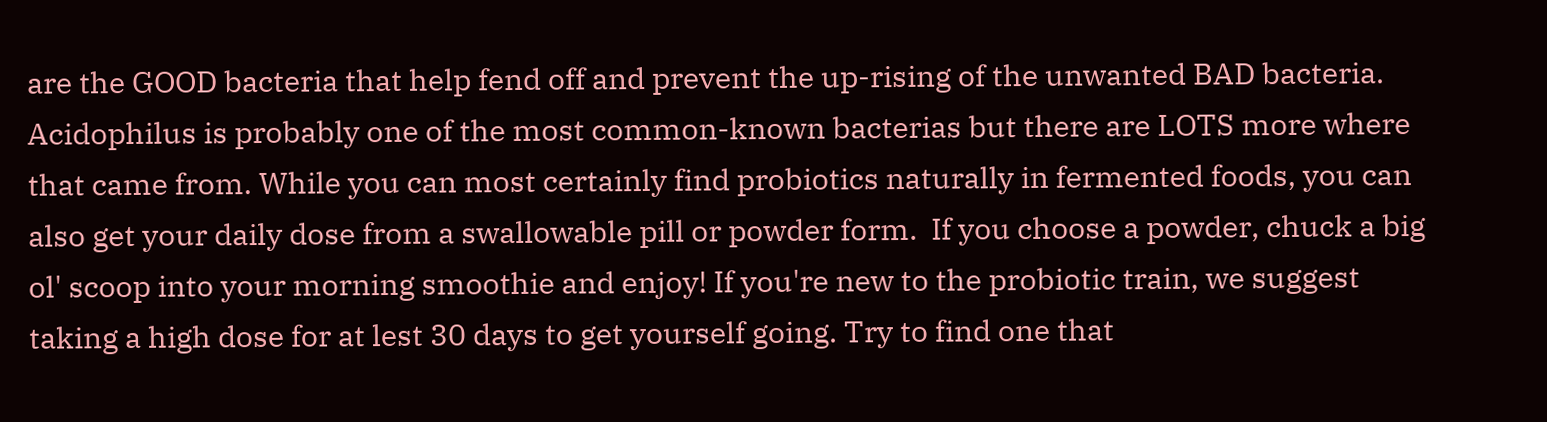are the GOOD bacteria that help fend off and prevent the up-rising of the unwanted BAD bacteria. Acidophilus is probably one of the most common-known bacterias but there are LOTS more where that came from. While you can most certainly find probiotics naturally in fermented foods, you can also get your daily dose from a swallowable pill or powder form.  If you choose a powder, chuck a big ol' scoop into your morning smoothie and enjoy! If you're new to the probiotic train, we suggest taking a high dose for at lest 30 days to get yourself going. Try to find one that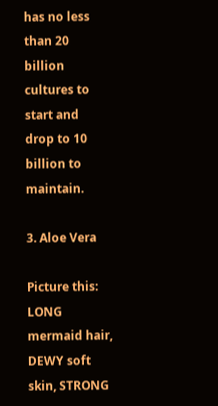has no less than 20 billion cultures to start and drop to 10 billion to maintain.

3. Aloe Vera

Picture this: LONG mermaid hair, DEWY soft skin, STRONG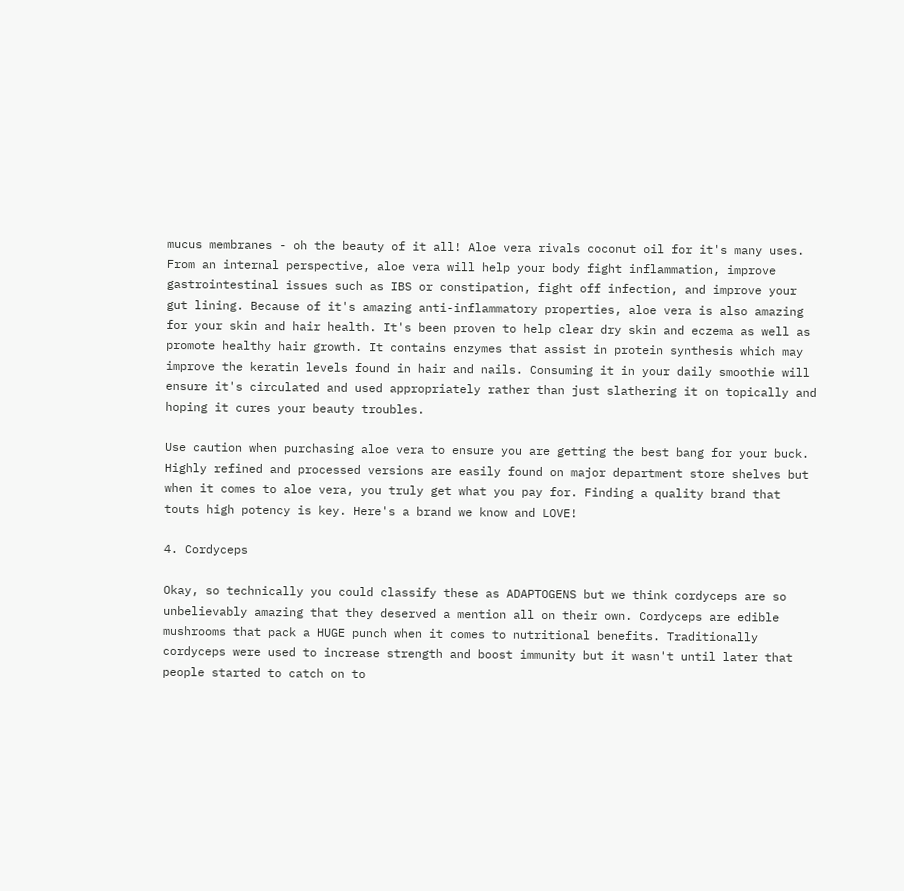mucus membranes - oh the beauty of it all! Aloe vera rivals coconut oil for it's many uses. From an internal perspective, aloe vera will help your body fight inflammation, improve gastrointestinal issues such as IBS or constipation, fight off infection, and improve your gut lining. Because of it's amazing anti-inflammatory properties, aloe vera is also amazing for your skin and hair health. It's been proven to help clear dry skin and eczema as well as promote healthy hair growth. It contains enzymes that assist in protein synthesis which may improve the keratin levels found in hair and nails. Consuming it in your daily smoothie will ensure it's circulated and used appropriately rather than just slathering it on topically and hoping it cures your beauty troubles.

Use caution when purchasing aloe vera to ensure you are getting the best bang for your buck. Highly refined and processed versions are easily found on major department store shelves but when it comes to aloe vera, you truly get what you pay for. Finding a quality brand that touts high potency is key. Here's a brand we know and LOVE!

4. Cordyceps

Okay, so technically you could classify these as ADAPTOGENS but we think cordyceps are so unbelievably amazing that they deserved a mention all on their own. Cordyceps are edible mushrooms that pack a HUGE punch when it comes to nutritional benefits. Traditionally cordyceps were used to increase strength and boost immunity but it wasn't until later that people started to catch on to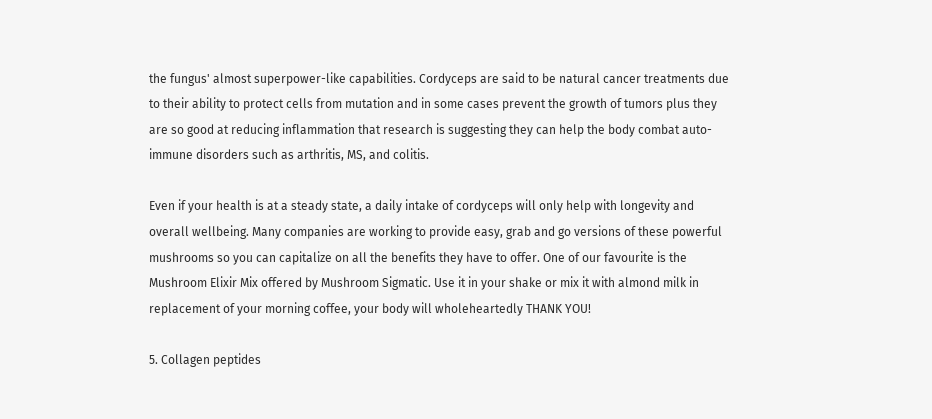the fungus' almost superpower-like capabilities. Cordyceps are said to be natural cancer treatments due to their ability to protect cells from mutation and in some cases prevent the growth of tumors plus they are so good at reducing inflammation that research is suggesting they can help the body combat auto-immune disorders such as arthritis, MS, and colitis.

Even if your health is at a steady state, a daily intake of cordyceps will only help with longevity and overall wellbeing. Many companies are working to provide easy, grab and go versions of these powerful mushrooms so you can capitalize on all the benefits they have to offer. One of our favourite is the Mushroom Elixir Mix offered by Mushroom Sigmatic. Use it in your shake or mix it with almond milk in replacement of your morning coffee, your body will wholeheartedly THANK YOU!

5. Collagen peptides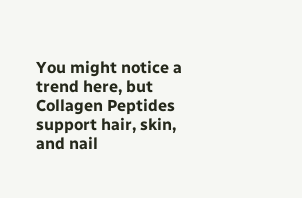You might notice a trend here, but Collagen Peptides support hair, skin, and nail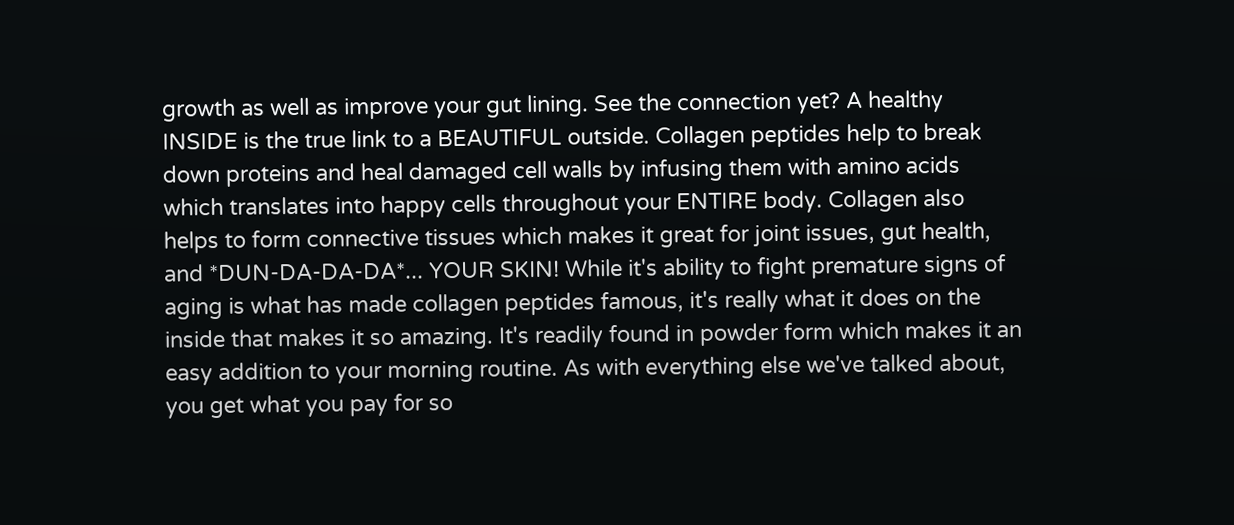growth as well as improve your gut lining. See the connection yet? A healthy INSIDE is the true link to a BEAUTIFUL outside. Collagen peptides help to break down proteins and heal damaged cell walls by infusing them with amino acids which translates into happy cells throughout your ENTIRE body. Collagen also helps to form connective tissues which makes it great for joint issues, gut health, and *DUN-DA-DA-DA*... YOUR SKIN! While it's ability to fight premature signs of aging is what has made collagen peptides famous, it's really what it does on the inside that makes it so amazing. It's readily found in powder form which makes it an easy addition to your morning routine. As with everything else we've talked about, you get what you pay for so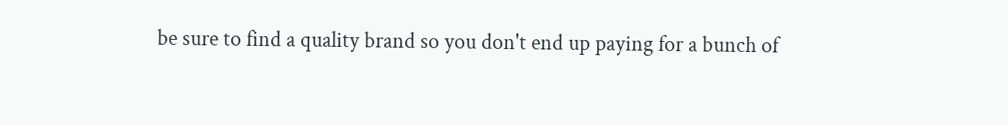be sure to find a quality brand so you don't end up paying for a bunch of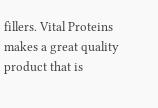fillers. Vital Proteins makes a great quality product that is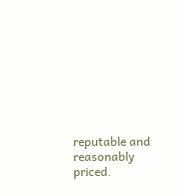reputable and reasonably priced.